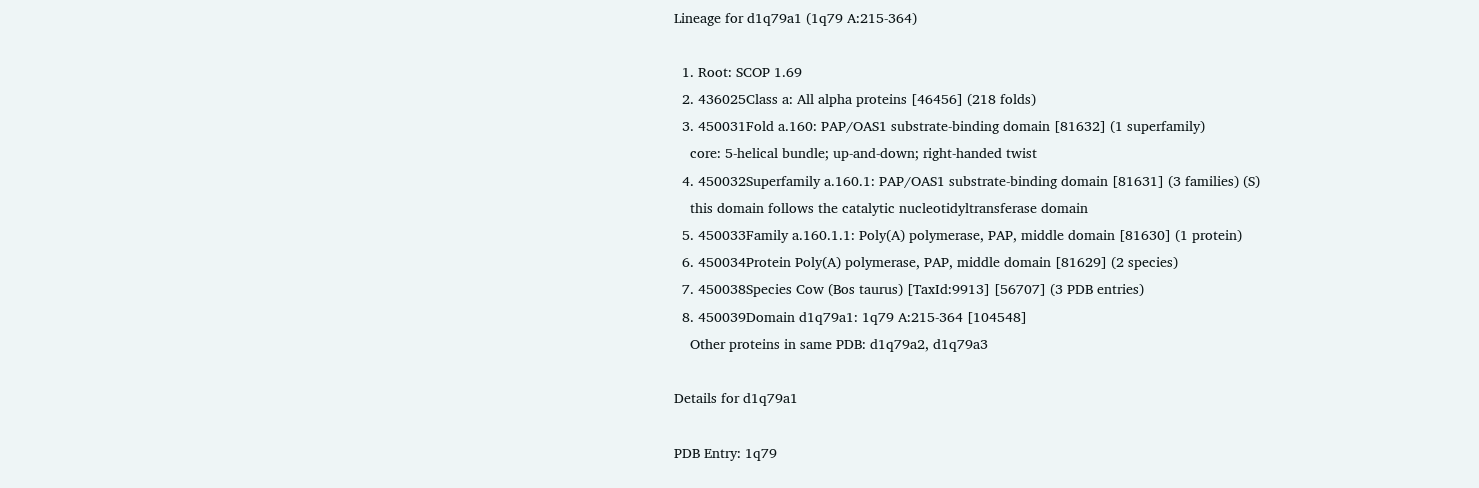Lineage for d1q79a1 (1q79 A:215-364)

  1. Root: SCOP 1.69
  2. 436025Class a: All alpha proteins [46456] (218 folds)
  3. 450031Fold a.160: PAP/OAS1 substrate-binding domain [81632] (1 superfamily)
    core: 5-helical bundle; up-and-down; right-handed twist
  4. 450032Superfamily a.160.1: PAP/OAS1 substrate-binding domain [81631] (3 families) (S)
    this domain follows the catalytic nucleotidyltransferase domain
  5. 450033Family a.160.1.1: Poly(A) polymerase, PAP, middle domain [81630] (1 protein)
  6. 450034Protein Poly(A) polymerase, PAP, middle domain [81629] (2 species)
  7. 450038Species Cow (Bos taurus) [TaxId:9913] [56707] (3 PDB entries)
  8. 450039Domain d1q79a1: 1q79 A:215-364 [104548]
    Other proteins in same PDB: d1q79a2, d1q79a3

Details for d1q79a1

PDB Entry: 1q79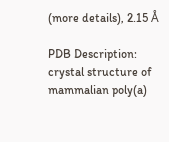(more details), 2.15 Å

PDB Description: crystal structure of mammalian poly(a)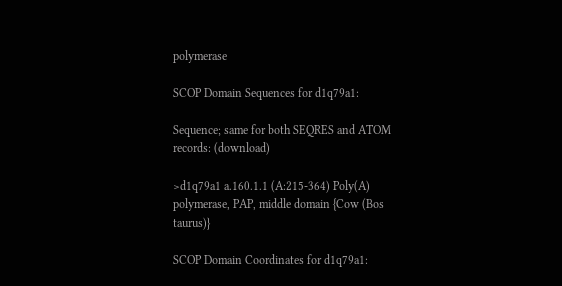polymerase

SCOP Domain Sequences for d1q79a1:

Sequence; same for both SEQRES and ATOM records: (download)

>d1q79a1 a.160.1.1 (A:215-364) Poly(A) polymerase, PAP, middle domain {Cow (Bos taurus)}

SCOP Domain Coordinates for d1q79a1: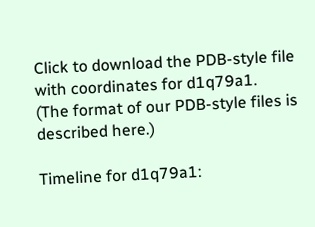Click to download the PDB-style file with coordinates for d1q79a1.
(The format of our PDB-style files is described here.)

Timeline for d1q79a1: